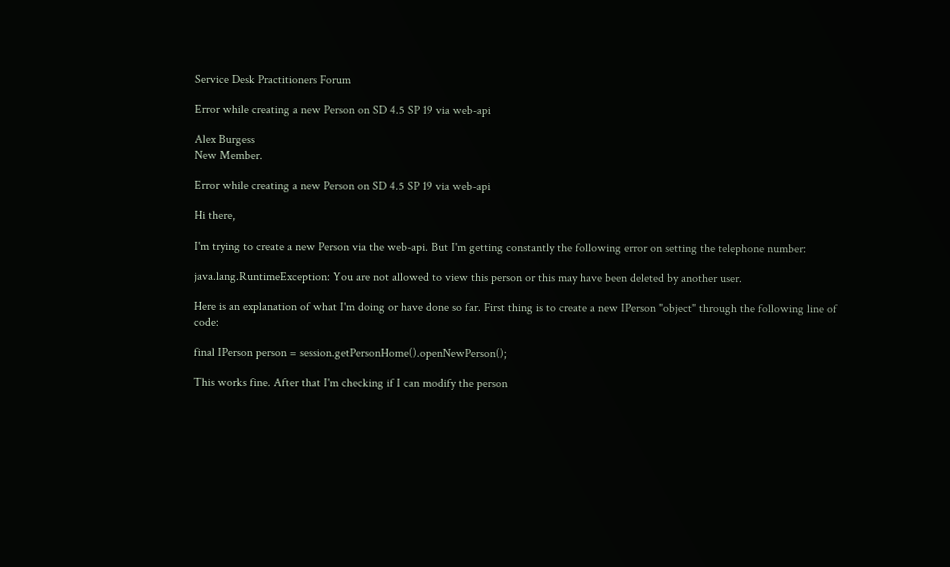Service Desk Practitioners Forum

Error while creating a new Person on SD 4.5 SP 19 via web-api

Alex Burgess
New Member.

Error while creating a new Person on SD 4.5 SP 19 via web-api

Hi there,

I'm trying to create a new Person via the web-api. But I'm getting constantly the following error on setting the telephone number:

java.lang.RuntimeException: You are not allowed to view this person or this may have been deleted by another user.

Here is an explanation of what I'm doing or have done so far. First thing is to create a new IPerson "object" through the following line of code:

final IPerson person = session.getPersonHome().openNewPerson();

This works fine. After that I'm checking if I can modify the person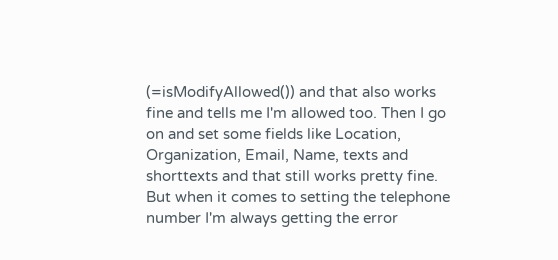(=isModifyAllowed()) and that also works fine and tells me I'm allowed too. Then I go on and set some fields like Location, Organization, Email, Name, texts and shorttexts and that still works pretty fine. But when it comes to setting the telephone number I'm always getting the error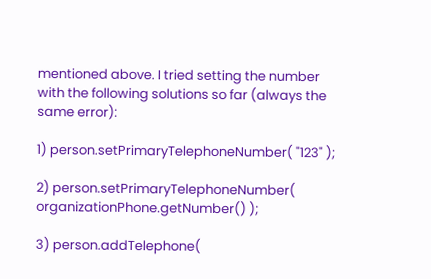mentioned above. I tried setting the number with the following solutions so far (always the same error):

1) person.setPrimaryTelephoneNumber( "123" );

2) person.setPrimaryTelephoneNumber( organizationPhone.getNumber() );

3) person.addTelephone(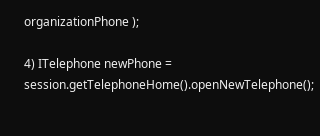organizationPhone );

4) ITelephone newPhone = session.getTelephoneHome().openNewTelephone();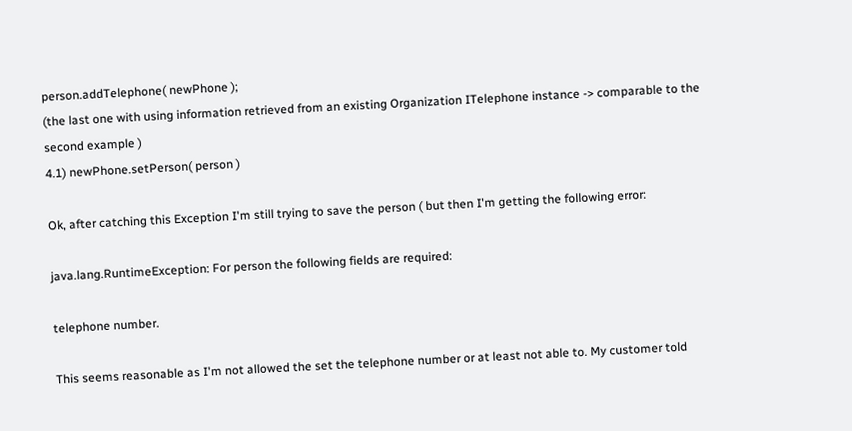person.addTelephone( newPhone );
(the last one with using information retrieved from an existing Organization ITelephone instance -> comparable to the second example )
4.1) newPhone.setPerson( person )

Ok, after catching this Exception I'm still trying to save the person ( but then I'm getting the following error:

java.lang.RuntimeException: For person the following fields are required:

telephone number.

This seems reasonable as I'm not allowed the set the telephone number or at least not able to. My customer told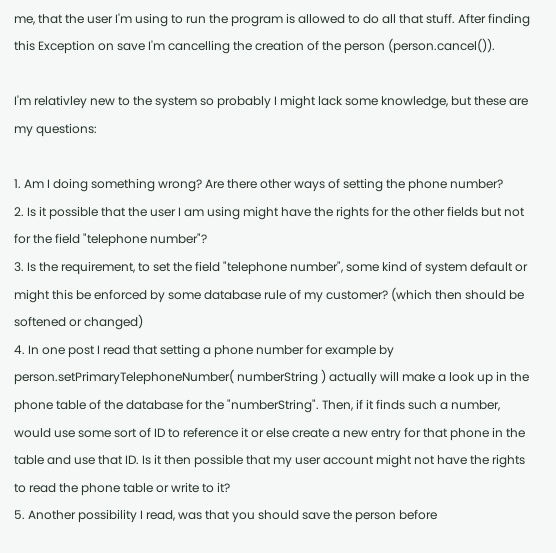me, that the user I'm using to run the program is allowed to do all that stuff. After finding this Exception on save I'm cancelling the creation of the person (person.cancel()).

I'm relativley new to the system so probably I might lack some knowledge, but these are my questions:

1. Am I doing something wrong? Are there other ways of setting the phone number?
2. Is it possible that the user I am using might have the rights for the other fields but not for the field "telephone number"?
3. Is the requirement, to set the field "telephone number", some kind of system default or might this be enforced by some database rule of my customer? (which then should be softened or changed)
4. In one post I read that setting a phone number for example by person.setPrimaryTelephoneNumber( numberString ) actually will make a look up in the phone table of the database for the "numberString". Then, if it finds such a number, would use some sort of ID to reference it or else create a new entry for that phone in the table and use that ID. Is it then possible that my user account might not have the rights to read the phone table or write to it?
5. Another possibility I read, was that you should save the person before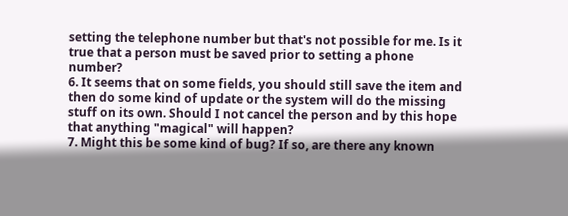setting the telephone number but that's not possible for me. Is it true that a person must be saved prior to setting a phone number?
6. It seems that on some fields, you should still save the item and then do some kind of update or the system will do the missing stuff on its own. Should I not cancel the person and by this hope that anything "magical" will happen?
7. Might this be some kind of bug? If so, are there any known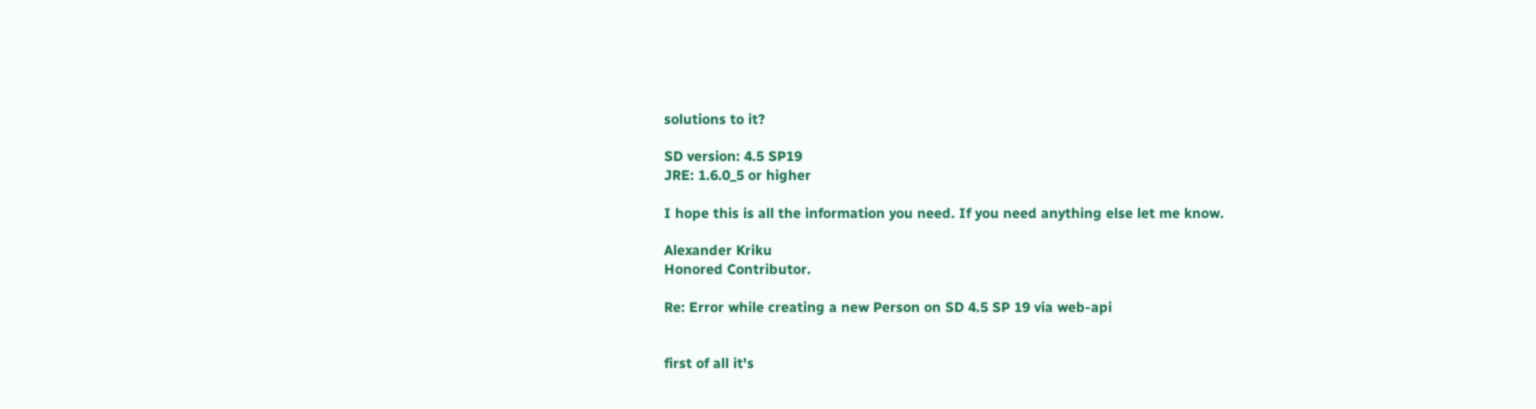solutions to it?

SD version: 4.5 SP19
JRE: 1.6.0_5 or higher

I hope this is all the information you need. If you need anything else let me know.

Alexander Kriku
Honored Contributor.

Re: Error while creating a new Person on SD 4.5 SP 19 via web-api


first of all it's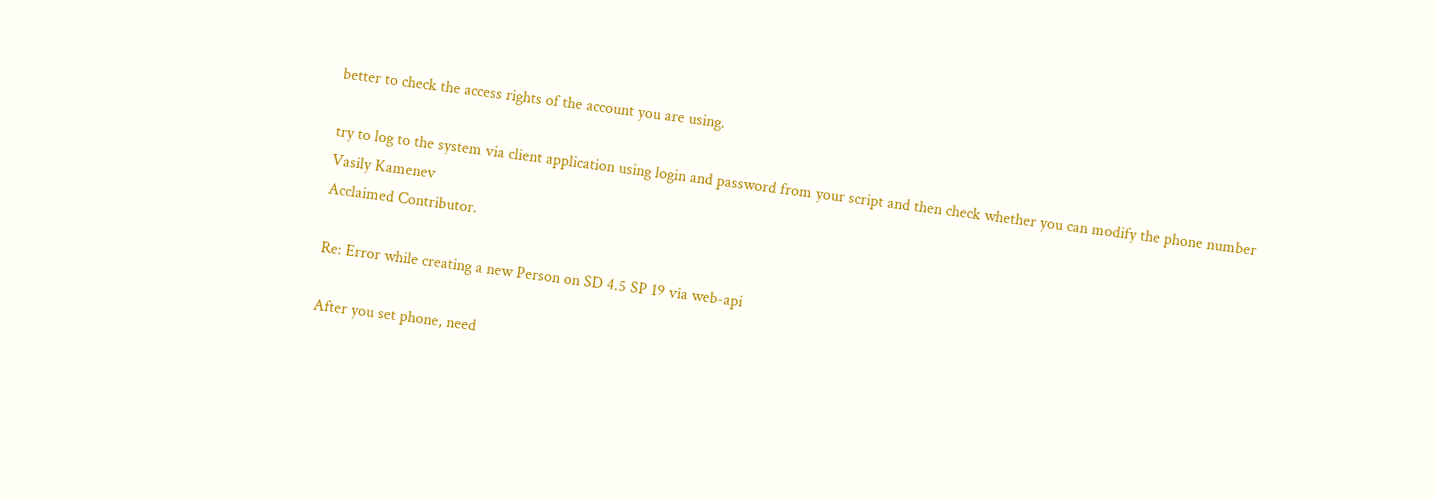better to check the access rights of the account you are using.

try to log to the system via client application using login and password from your script and then check whether you can modify the phone number
Vasily Kamenev
Acclaimed Contributor.

Re: Error while creating a new Person on SD 4.5 SP 19 via web-api

After you set phone, need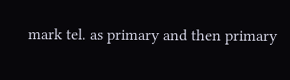mark tel. as primary and then primary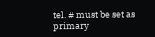tel. # must be set as primary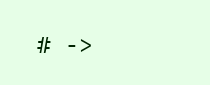# ->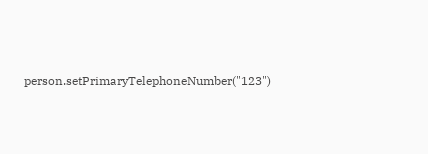person.setPrimaryTelephoneNumber("123")